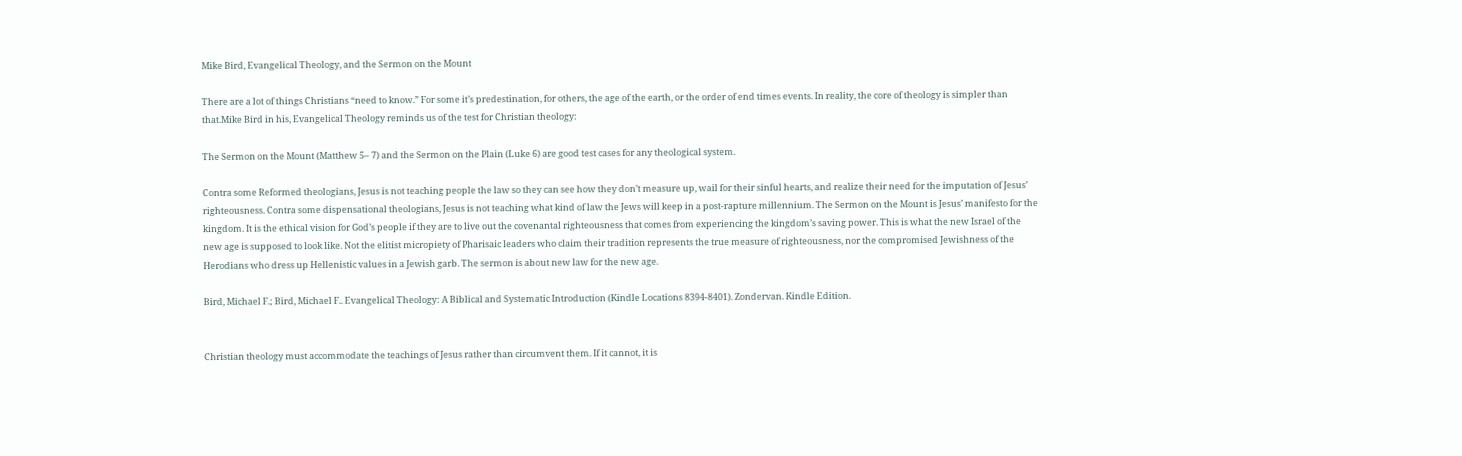Mike Bird, Evangelical Theology, and the Sermon on the Mount

There are a lot of things Christians “need to know.” For some it’s predestination, for others, the age of the earth, or the order of end times events. In reality, the core of theology is simpler than that.Mike Bird in his, Evangelical Theology reminds us of the test for Christian theology:

The Sermon on the Mount (Matthew 5– 7) and the Sermon on the Plain (Luke 6) are good test cases for any theological system.

Contra some Reformed theologians, Jesus is not teaching people the law so they can see how they don’t measure up, wail for their sinful hearts, and realize their need for the imputation of Jesus’ righteousness. Contra some dispensational theologians, Jesus is not teaching what kind of law the Jews will keep in a post-rapture millennium. The Sermon on the Mount is Jesus’ manifesto for the kingdom. It is the ethical vision for God’s people if they are to live out the covenantal righteousness that comes from experiencing the kingdom’s saving power. This is what the new Israel of the new age is supposed to look like. Not the elitist micropiety of Pharisaic leaders who claim their tradition represents the true measure of righteousness, nor the compromised Jewishness of the Herodians who dress up Hellenistic values in a Jewish garb. The sermon is about new law for the new age.

Bird, Michael F.; Bird, Michael F.. Evangelical Theology: A Biblical and Systematic Introduction (Kindle Locations 8394-8401). Zondervan. Kindle Edition.


Christian theology must accommodate the teachings of Jesus rather than circumvent them. If it cannot, it is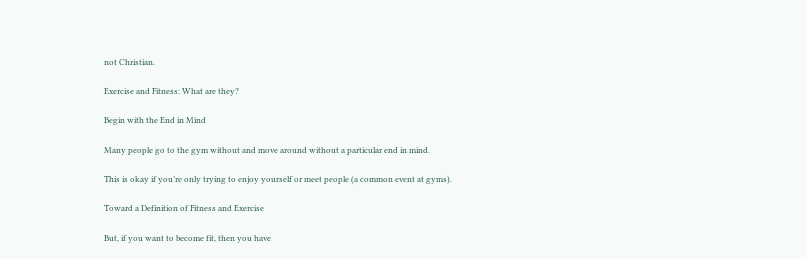not Christian.

Exercise and Fitness: What are they?

Begin with the End in Mind

Many people go to the gym without and move around without a particular end in mind.

This is okay if you’re only trying to enjoy yourself or meet people (a common event at gyms).

Toward a Definition of Fitness and Exercise

But, if you want to become fit, then you have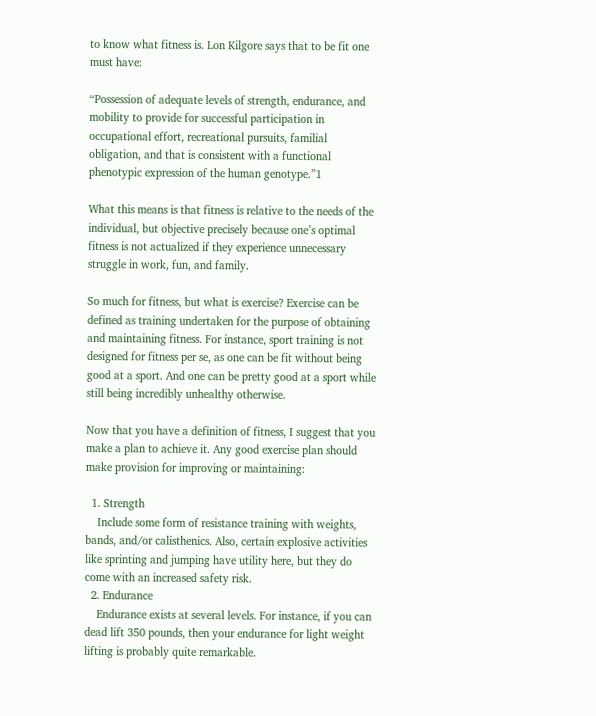to know what fitness is. Lon Kilgore says that to be fit one must have:

“Possession of adequate levels of strength, endurance, and mobility to provide for successful participation in occupational effort, recreational pursuits, familial obligation, and that is consistent with a functional phenotypic expression of the human genotype.”1

What this means is that fitness is relative to the needs of the individual, but objective precisely because one’s optimal fitness is not actualized if they experience unnecessary struggle in work, fun, and family.

So much for fitness, but what is exercise? Exercise can be defined as training undertaken for the purpose of obtaining and maintaining fitness. For instance, sport training is not designed for fitness per se, as one can be fit without being good at a sport. And one can be pretty good at a sport while still being incredibly unhealthy otherwise.

Now that you have a definition of fitness, I suggest that you make a plan to achieve it. Any good exercise plan should make provision for improving or maintaining:

  1. Strength
    Include some form of resistance training with weights, bands, and/or calisthenics. Also, certain explosive activities like sprinting and jumping have utility here, but they do come with an increased safety risk.
  2. Endurance
    Endurance exists at several levels. For instance, if you can dead lift 350 pounds, then your endurance for light weight lifting is probably quite remarkable.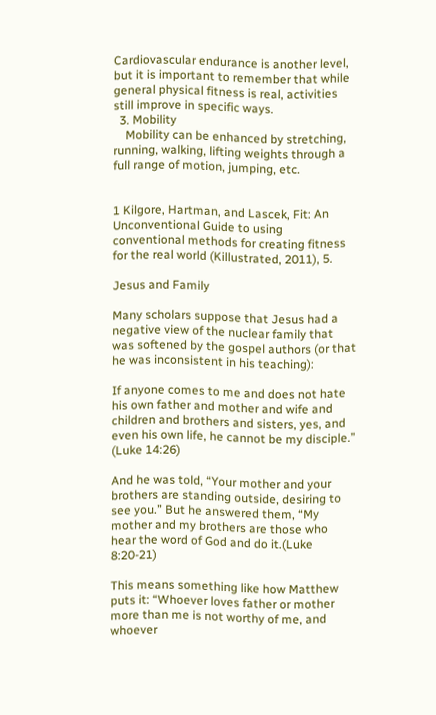Cardiovascular endurance is another level, but it is important to remember that while general physical fitness is real, activities still improve in specific ways.
  3. Mobility
    Mobility can be enhanced by stretching, running, walking, lifting weights through a full range of motion, jumping, etc.


1 Kilgore, Hartman, and Lascek, Fit: An Unconventional Guide to using conventional methods for creating fitness for the real world (Killustrated, 2011), 5.

Jesus and Family

Many scholars suppose that Jesus had a negative view of the nuclear family that was softened by the gospel authors (or that he was inconsistent in his teaching):

If anyone comes to me and does not hate his own father and mother and wife and children and brothers and sisters, yes, and even his own life, he cannot be my disciple.” (Luke 14:26)

And he was told, “Your mother and your brothers are standing outside, desiring to see you.” But he answered them, “My mother and my brothers are those who hear the word of God and do it.(Luke 8:20-21)

This means something like how Matthew puts it: “Whoever loves father or mother more than me is not worthy of me, and whoever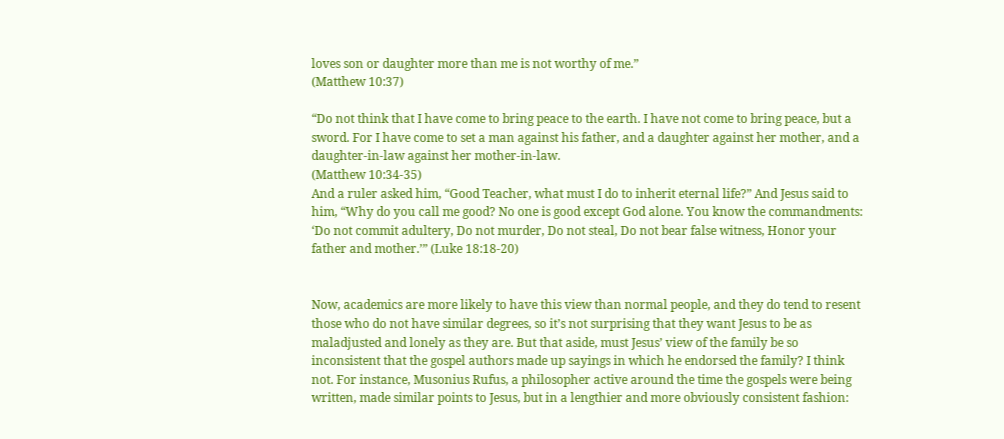loves son or daughter more than me is not worthy of me.”
(Matthew 10:37)

“Do not think that I have come to bring peace to the earth. I have not come to bring peace, but a sword. For I have come to set a man against his father, and a daughter against her mother, and a daughter-in-law against her mother-in-law.
(Matthew 10:34-35)
And a ruler asked him, “Good Teacher, what must I do to inherit eternal life?” And Jesus said to him, “Why do you call me good? No one is good except God alone. You know the commandments: ‘Do not commit adultery, Do not murder, Do not steal, Do not bear false witness, Honor your father and mother.’” (Luke 18:18-20)


Now, academics are more likely to have this view than normal people, and they do tend to resent those who do not have similar degrees, so it’s not surprising that they want Jesus to be as maladjusted and lonely as they are. But that aside, must Jesus’ view of the family be so inconsistent that the gospel authors made up sayings in which he endorsed the family? I think not. For instance, Musonius Rufus, a philosopher active around the time the gospels were being written, made similar points to Jesus, but in a lengthier and more obviously consistent fashion: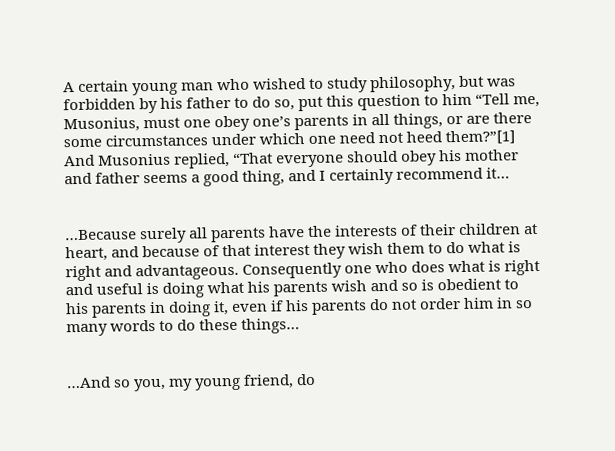A certain young man who wished to study philosophy, but was forbidden by his father to do so, put this question to him “Tell me, Musonius, must one obey one’s parents in all things, or are there some circumstances under which one need not heed them?”[1] And Musonius replied, “That everyone should obey his mother and father seems a good thing, and I certainly recommend it…


…Because surely all parents have the interests of their children at heart, and because of that interest they wish them to do what is right and advantageous. Consequently one who does what is right and useful is doing what his parents wish and so is obedient to his parents in doing it, even if his parents do not order him in so many words to do these things…


…And so you, my young friend, do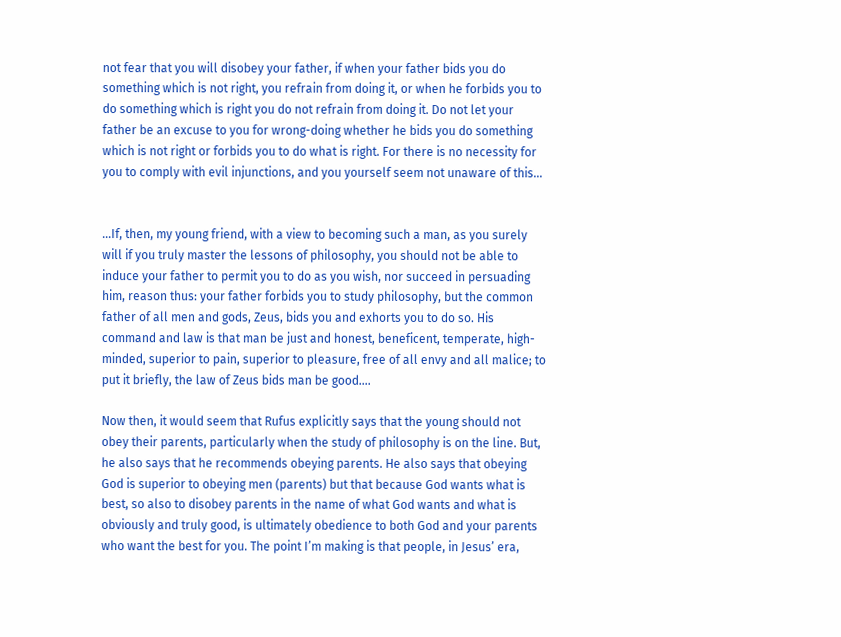not fear that you will disobey your father, if when your father bids you do something which is not right, you refrain from doing it, or when he forbids you to do something which is right you do not refrain from doing it. Do not let your father be an excuse to you for wrong-doing whether he bids you do something which is not right or forbids you to do what is right. For there is no necessity for you to comply with evil injunctions, and you yourself seem not unaware of this…


…If, then, my young friend, with a view to becoming such a man, as you surely will if you truly master the lessons of philosophy, you should not be able to induce your father to permit you to do as you wish, nor succeed in persuading him, reason thus: your father forbids you to study philosophy, but the common father of all men and gods, Zeus, bids you and exhorts you to do so. His command and law is that man be just and honest, beneficent, temperate, high-minded, superior to pain, superior to pleasure, free of all envy and all malice; to put it briefly, the law of Zeus bids man be good….

Now then, it would seem that Rufus explicitly says that the young should not obey their parents, particularly when the study of philosophy is on the line. But, he also says that he recommends obeying parents. He also says that obeying God is superior to obeying men (parents) but that because God wants what is best, so also to disobey parents in the name of what God wants and what is obviously and truly good, is ultimately obedience to both God and your parents who want the best for you. The point I’m making is that people, in Jesus’ era,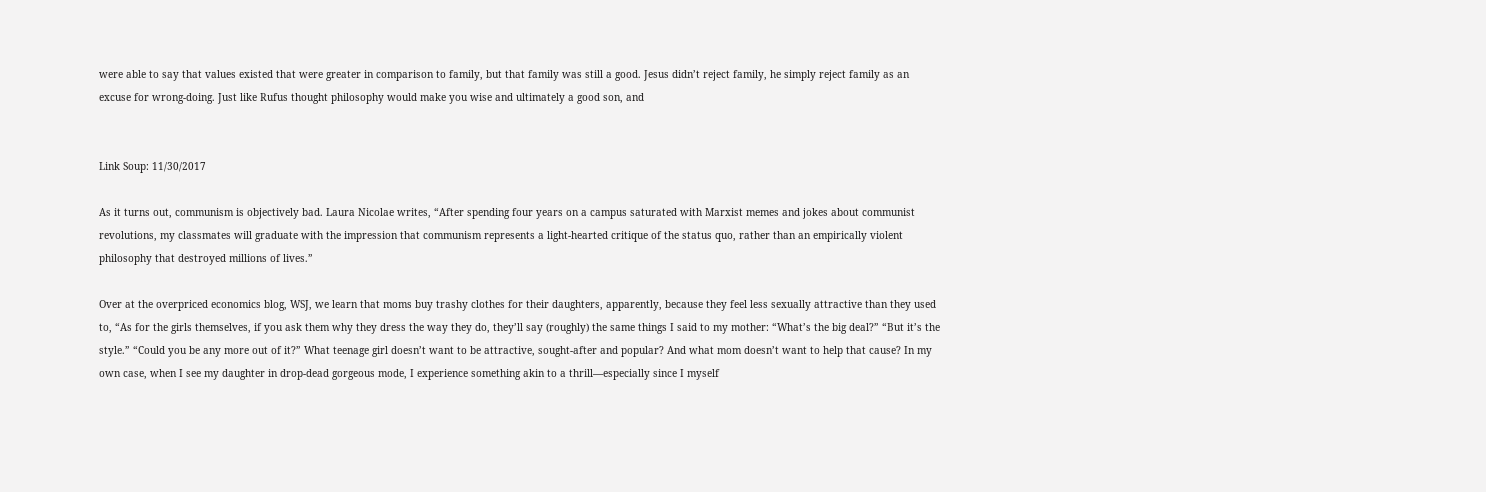were able to say that values existed that were greater in comparison to family, but that family was still a good. Jesus didn’t reject family, he simply reject family as an excuse for wrong-doing. Just like Rufus thought philosophy would make you wise and ultimately a good son, and


Link Soup: 11/30/2017

As it turns out, communism is objectively bad. Laura Nicolae writes, “After spending four years on a campus saturated with Marxist memes and jokes about communist revolutions, my classmates will graduate with the impression that communism represents a light-hearted critique of the status quo, rather than an empirically violent philosophy that destroyed millions of lives.”

Over at the overpriced economics blog, WSJ, we learn that moms buy trashy clothes for their daughters, apparently, because they feel less sexually attractive than they used to, “As for the girls themselves, if you ask them why they dress the way they do, they’ll say (roughly) the same things I said to my mother: “What’s the big deal?” “But it’s the style.” “Could you be any more out of it?” What teenage girl doesn’t want to be attractive, sought-after and popular? And what mom doesn’t want to help that cause? In my own case, when I see my daughter in drop-dead gorgeous mode, I experience something akin to a thrill—especially since I myself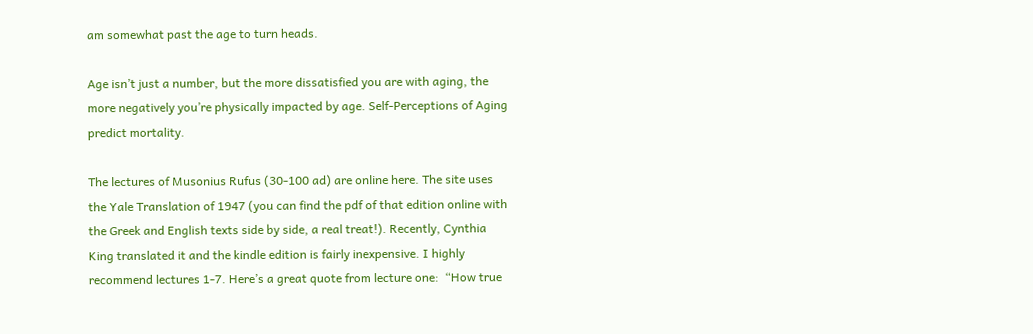am somewhat past the age to turn heads.

Age isn’t just a number, but the more dissatisfied you are with aging, the more negatively you’re physically impacted by age. Self-Perceptions of Aging predict mortality.

The lectures of Musonius Rufus (30-100 ad) are online here. The site uses the Yale Translation of 1947 (you can find the pdf of that edition online with the Greek and English texts side by side, a real treat!). Recently, Cynthia King translated it and the kindle edition is fairly inexpensive. I highly recommend lectures 1-7. Here’s a great quote from lecture one:  “How true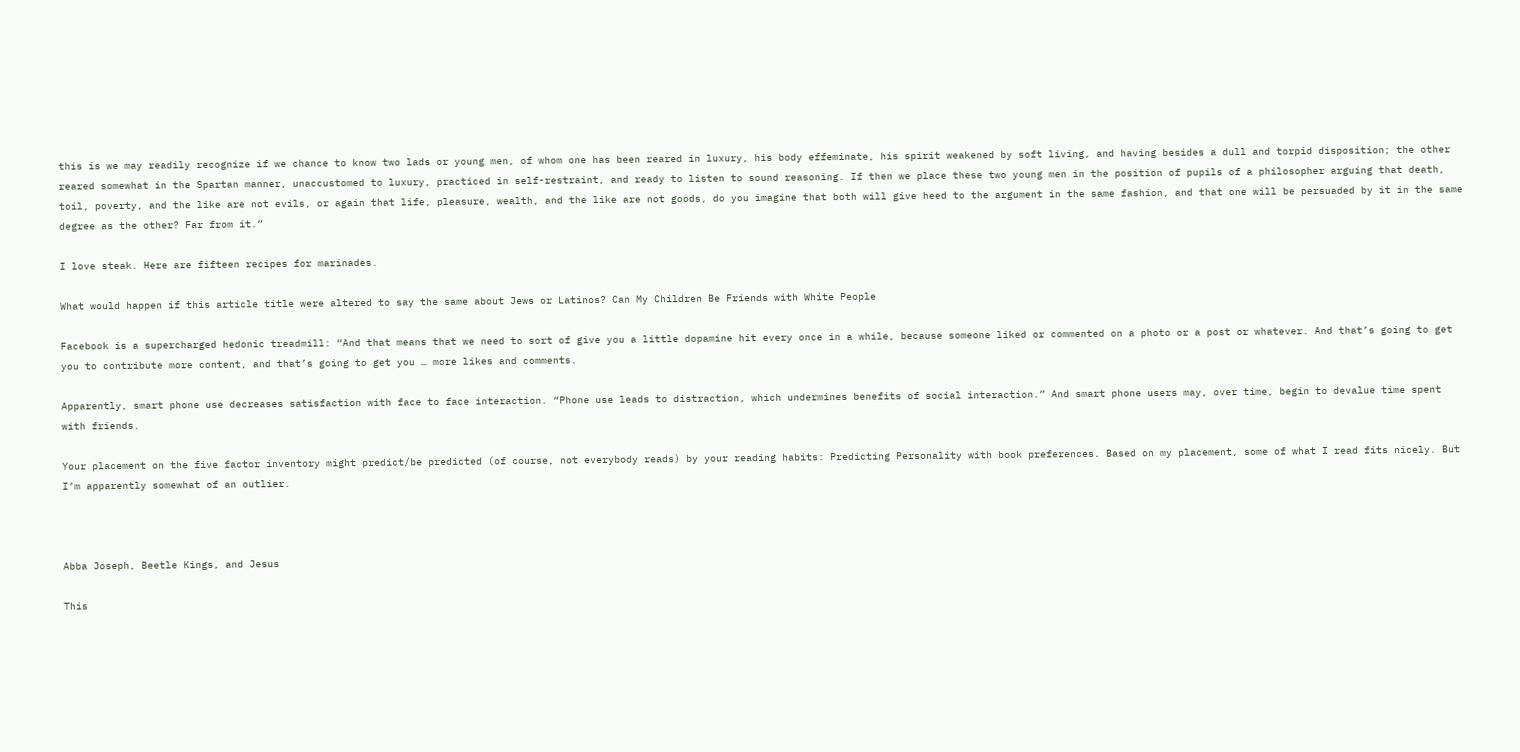this is we may readily recognize if we chance to know two lads or young men, of whom one has been reared in luxury, his body effeminate, his spirit weakened by soft living, and having besides a dull and torpid disposition; the other reared somewhat in the Spartan manner, unaccustomed to luxury, practiced in self-restraint, and ready to listen to sound reasoning. If then we place these two young men in the position of pupils of a philosopher arguing that death, toil, poverty, and the like are not evils, or again that life, pleasure, wealth, and the like are not goods, do you imagine that both will give heed to the argument in the same fashion, and that one will be persuaded by it in the same degree as the other? Far from it.”

I love steak. Here are fifteen recipes for marinades.

What would happen if this article title were altered to say the same about Jews or Latinos? Can My Children Be Friends with White People

Facebook is a supercharged hedonic treadmill: “And that means that we need to sort of give you a little dopamine hit every once in a while, because someone liked or commented on a photo or a post or whatever. And that’s going to get you to contribute more content, and that’s going to get you … more likes and comments.

Apparently, smart phone use decreases satisfaction with face to face interaction. “Phone use leads to distraction, which undermines benefits of social interaction.” And smart phone users may, over time, begin to devalue time spent with friends.

Your placement on the five factor inventory might predict/be predicted (of course, not everybody reads) by your reading habits: Predicting Personality with book preferences. Based on my placement, some of what I read fits nicely. But I’m apparently somewhat of an outlier.



Abba Joseph, Beetle Kings, and Jesus

This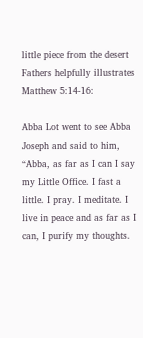little piece from the desert Fathers helpfully illustrates Matthew 5:14-16:

Abba Lot went to see Abba Joseph and said to him, “Abba, as far as I can I say my Little Office. I fast a little. I pray. I meditate. I live in peace and as far as I can, I purify my thoughts.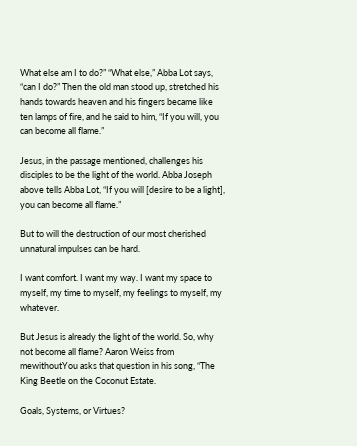What else am I to do?” “What else,” Abba Lot says, “can I do?” Then the old man stood up, stretched his hands towards heaven and his fingers became like ten lamps of fire, and he said to him, “If you will, you can become all flame.”

Jesus, in the passage mentioned, challenges his disciples to be the light of the world. Abba Joseph above tells Abba Lot, “If you will [desire to be a light], you can become all flame.”

But to will the destruction of our most cherished unnatural impulses can be hard.

I want comfort. I want my way. I want my space to myself, my time to myself, my feelings to myself, my whatever.

But Jesus is already the light of the world. So, why not become all flame? Aaron Weiss from mewithoutYou asks that question in his song, “The King Beetle on the Coconut Estate.

Goals, Systems, or Virtues?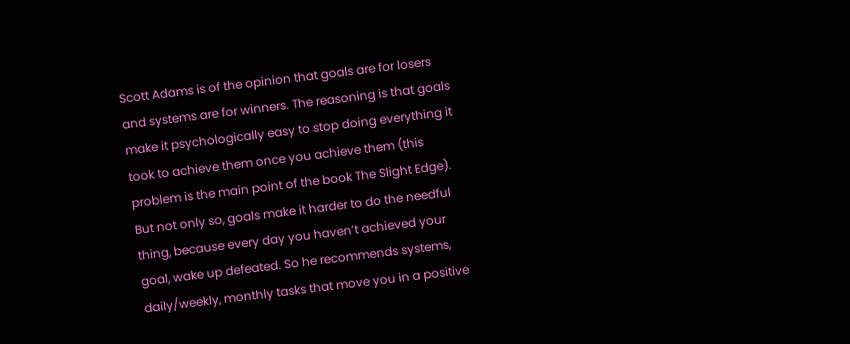Scott Adams is of the opinion that goals are for losers and systems are for winners. The reasoning is that goals make it psychologically easy to stop doing everything it took to achieve them once you achieve them (this problem is the main point of the book The Slight Edge). But not only so, goals make it harder to do the needful thing, because every day you haven’t achieved your goal, wake up defeated. So he recommends systems, daily/weekly, monthly tasks that move you in a positive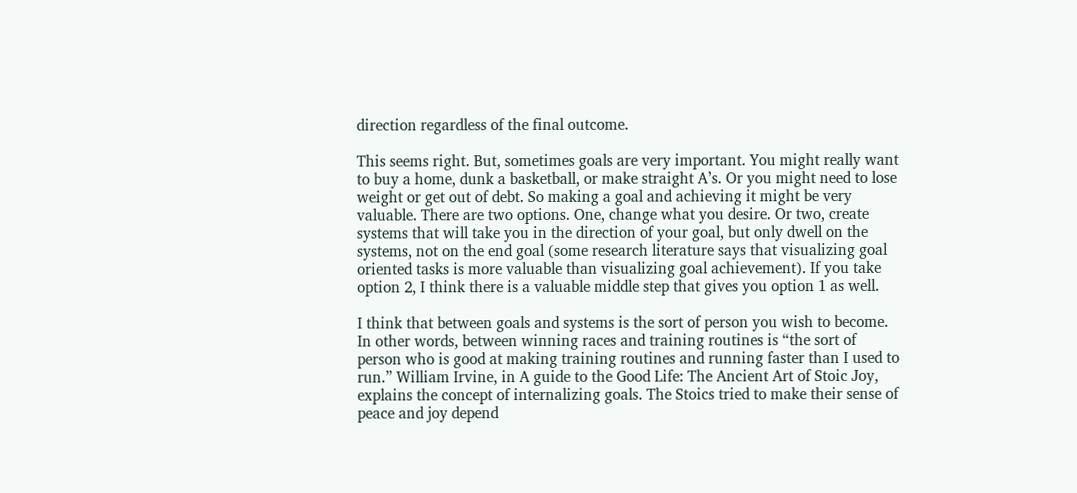direction regardless of the final outcome.

This seems right. But, sometimes goals are very important. You might really want to buy a home, dunk a basketball, or make straight A’s. Or you might need to lose weight or get out of debt. So making a goal and achieving it might be very valuable. There are two options. One, change what you desire. Or two, create systems that will take you in the direction of your goal, but only dwell on the systems, not on the end goal (some research literature says that visualizing goal oriented tasks is more valuable than visualizing goal achievement). If you take option 2, I think there is a valuable middle step that gives you option 1 as well.

I think that between goals and systems is the sort of person you wish to become. In other words, between winning races and training routines is “the sort of person who is good at making training routines and running faster than I used to run.” William Irvine, in A guide to the Good Life: The Ancient Art of Stoic Joy, explains the concept of internalizing goals. The Stoics tried to make their sense of peace and joy depend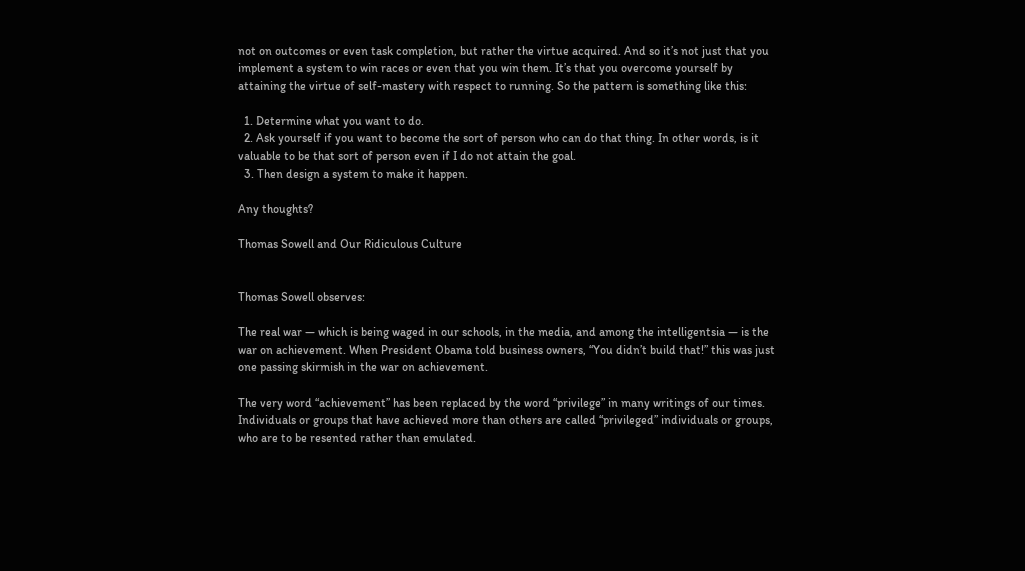not on outcomes or even task completion, but rather the virtue acquired. And so it’s not just that you implement a system to win races or even that you win them. It’s that you overcome yourself by attaining the virtue of self-mastery with respect to running. So the pattern is something like this:

  1. Determine what you want to do.
  2. Ask yourself if you want to become the sort of person who can do that thing. In other words, is it valuable to be that sort of person even if I do not attain the goal.
  3. Then design a system to make it happen.

Any thoughts?

Thomas Sowell and Our Ridiculous Culture


Thomas Sowell observes:

The real war — which is being waged in our schools, in the media, and among the intelligentsia — is the war on achievement. When President Obama told business owners, “You didn’t build that!” this was just one passing skirmish in the war on achievement.

The very word “achievement” has been replaced by the word “privilege” in many writings of our times. Individuals or groups that have achieved more than others are called “privileged” individuals or groups, who are to be resented rather than emulated.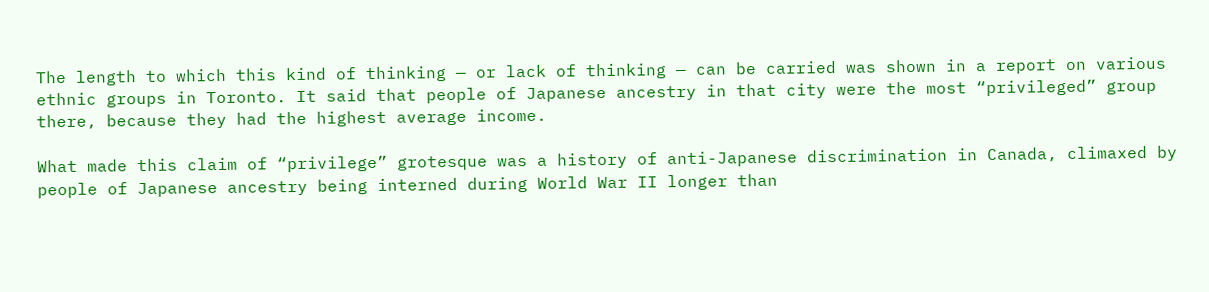The length to which this kind of thinking — or lack of thinking — can be carried was shown in a report on various ethnic groups in Toronto. It said that people of Japanese ancestry in that city were the most “privileged” group there, because they had the highest average income.

What made this claim of “privilege” grotesque was a history of anti-Japanese discrimination in Canada, climaxed by people of Japanese ancestry being interned during World War II longer than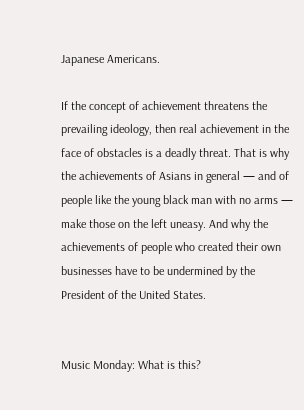Japanese Americans.

If the concept of achievement threatens the prevailing ideology, then real achievement in the face of obstacles is a deadly threat. That is why the achievements of Asians in general — and of people like the young black man with no arms — make those on the left uneasy. And why the achievements of people who created their own businesses have to be undermined by the President of the United States.


Music Monday: What is this?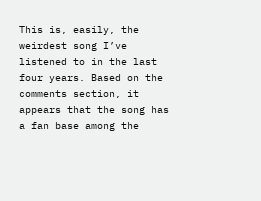This is, easily, the weirdest song I’ve listened to in the last four years. Based on the comments section, it appears that the song has a fan base among the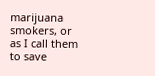marijuana smokers, or as I call them to save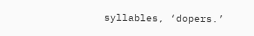syllables, ‘dopers.’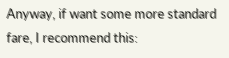Anyway, if want some more standard fare, I recommend this: